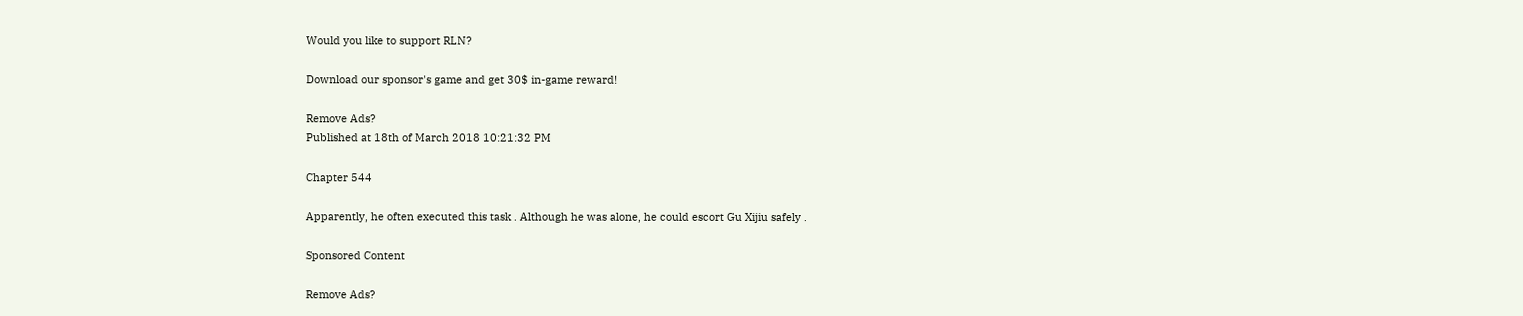Would you like to support RLN?

Download our sponsor's game and get 30$ in-game reward!

Remove Ads?
Published at 18th of March 2018 10:21:32 PM

Chapter 544

Apparently, he often executed this task . Although he was alone, he could escort Gu Xijiu safely .

Sponsored Content

Remove Ads?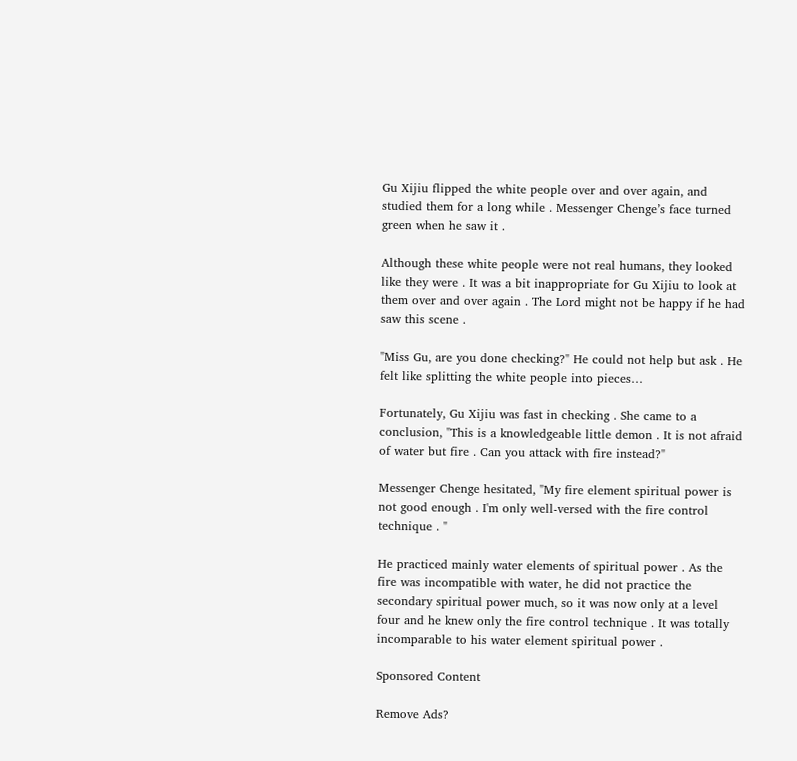Gu Xijiu flipped the white people over and over again, and studied them for a long while . Messenger Chenge’s face turned green when he saw it .

Although these white people were not real humans, they looked like they were . It was a bit inappropriate for Gu Xijiu to look at them over and over again . The Lord might not be happy if he had saw this scene .

"Miss Gu, are you done checking?" He could not help but ask . He felt like splitting the white people into pieces…

Fortunately, Gu Xijiu was fast in checking . She came to a conclusion, "This is a knowledgeable little demon . It is not afraid of water but fire . Can you attack with fire instead?"

Messenger Chenge hesitated, "My fire element spiritual power is not good enough . I'm only well-versed with the fire control technique . "

He practiced mainly water elements of spiritual power . As the fire was incompatible with water, he did not practice the secondary spiritual power much, so it was now only at a level four and he knew only the fire control technique . It was totally incomparable to his water element spiritual power .

Sponsored Content

Remove Ads?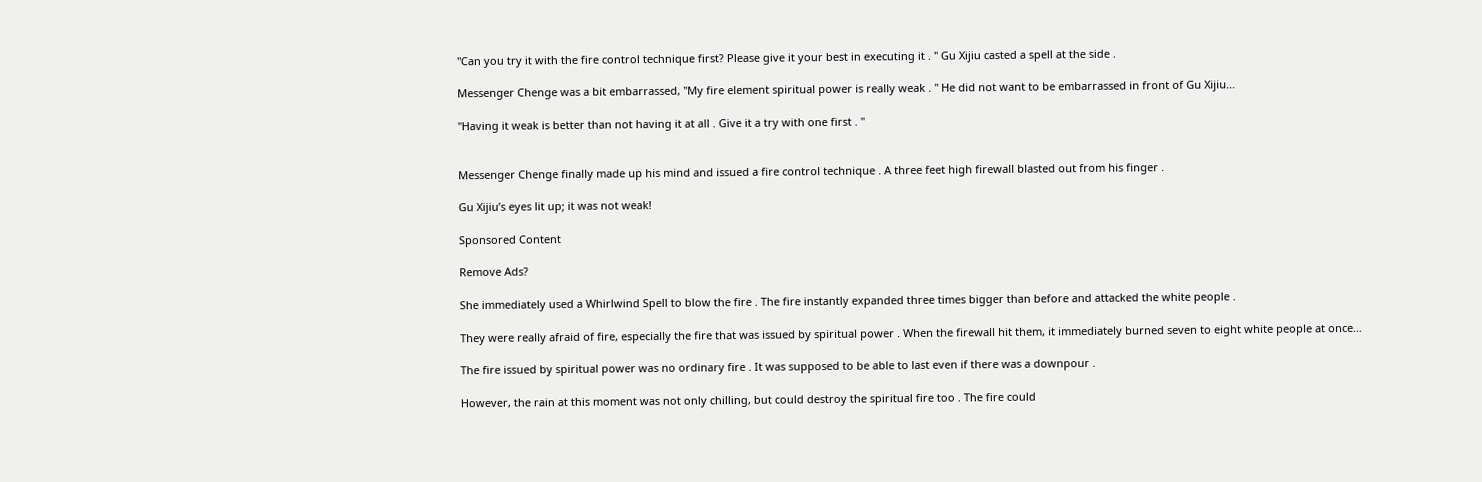"Can you try it with the fire control technique first? Please give it your best in executing it . " Gu Xijiu casted a spell at the side .

Messenger Chenge was a bit embarrassed, "My fire element spiritual power is really weak . " He did not want to be embarrassed in front of Gu Xijiu…

"Having it weak is better than not having it at all . Give it a try with one first . "


Messenger Chenge finally made up his mind and issued a fire control technique . A three feet high firewall blasted out from his finger .

Gu Xijiu’s eyes lit up; it was not weak!

Sponsored Content

Remove Ads?

She immediately used a Whirlwind Spell to blow the fire . The fire instantly expanded three times bigger than before and attacked the white people .

They were really afraid of fire, especially the fire that was issued by spiritual power . When the firewall hit them, it immediately burned seven to eight white people at once…

The fire issued by spiritual power was no ordinary fire . It was supposed to be able to last even if there was a downpour .

However, the rain at this moment was not only chilling, but could destroy the spiritual fire too . The fire could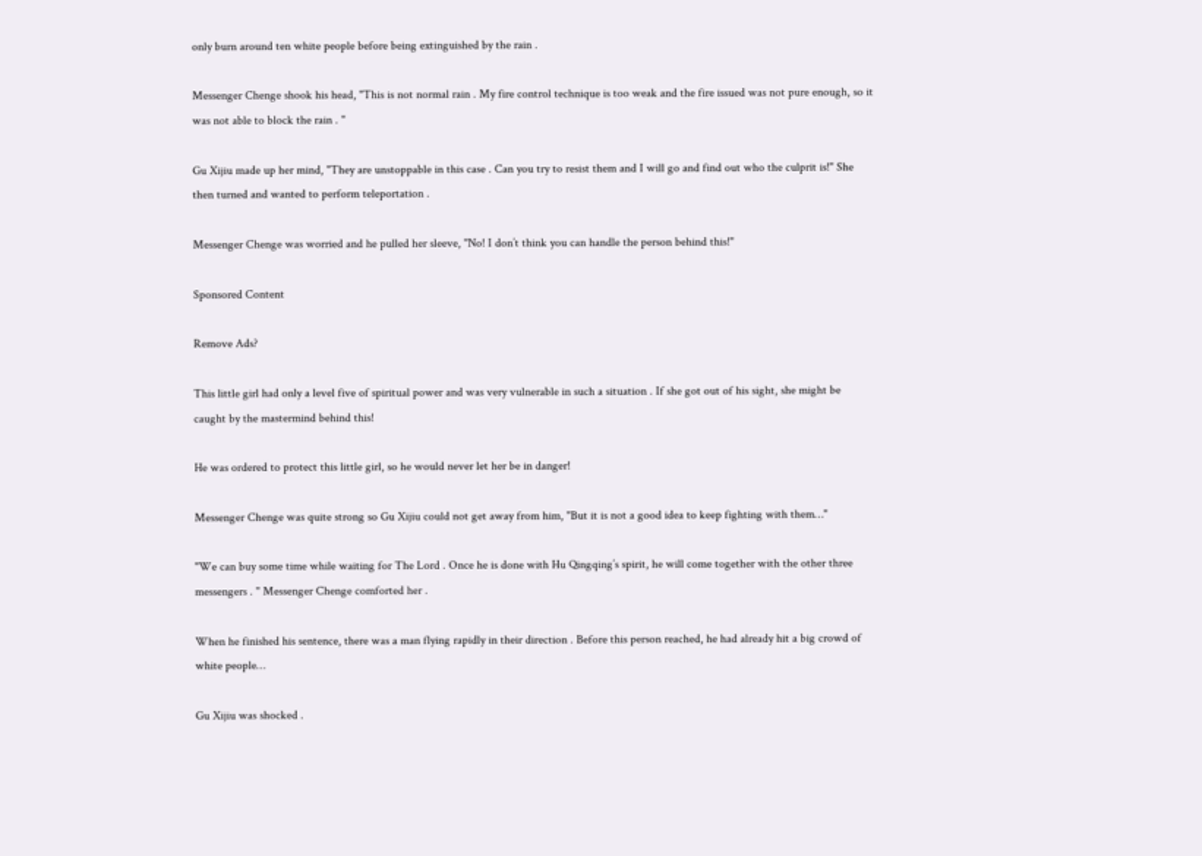only burn around ten white people before being extinguished by the rain .

Messenger Chenge shook his head, "This is not normal rain . My fire control technique is too weak and the fire issued was not pure enough, so it was not able to block the rain . "

Gu Xijiu made up her mind, "They are unstoppable in this case . Can you try to resist them and I will go and find out who the culprit is!" She then turned and wanted to perform teleportation .

Messenger Chenge was worried and he pulled her sleeve, "No! I don’t think you can handle the person behind this!"

Sponsored Content

Remove Ads?

This little girl had only a level five of spiritual power and was very vulnerable in such a situation . If she got out of his sight, she might be caught by the mastermind behind this!

He was ordered to protect this little girl, so he would never let her be in danger!

Messenger Chenge was quite strong so Gu Xijiu could not get away from him, "But it is not a good idea to keep fighting with them…"

"We can buy some time while waiting for The Lord . Once he is done with Hu Qingqing’s spirit, he will come together with the other three messengers . " Messenger Chenge comforted her .

When he finished his sentence, there was a man flying rapidly in their direction . Before this person reached, he had already hit a big crowd of white people…

Gu Xijiu was shocked .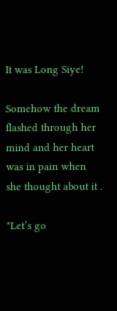It was Long Siye!

Somehow the dream flashed through her mind and her heart was in pain when she thought about it .

"Let’s go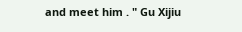and meet him . " Gu Xijiu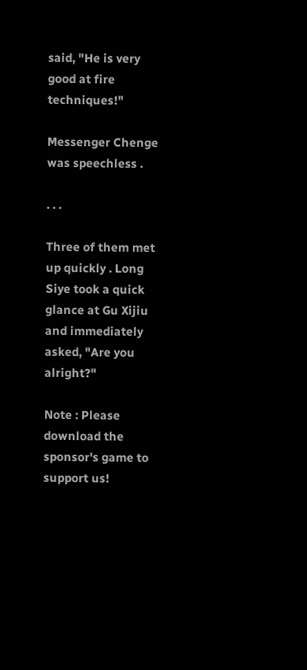said, "He is very good at fire techniques!"

Messenger Chenge was speechless .

. . .

Three of them met up quickly . Long Siye took a quick glance at Gu Xijiu and immediately asked, "Are you alright?"

Note : Please download the sponsor's game to support us!